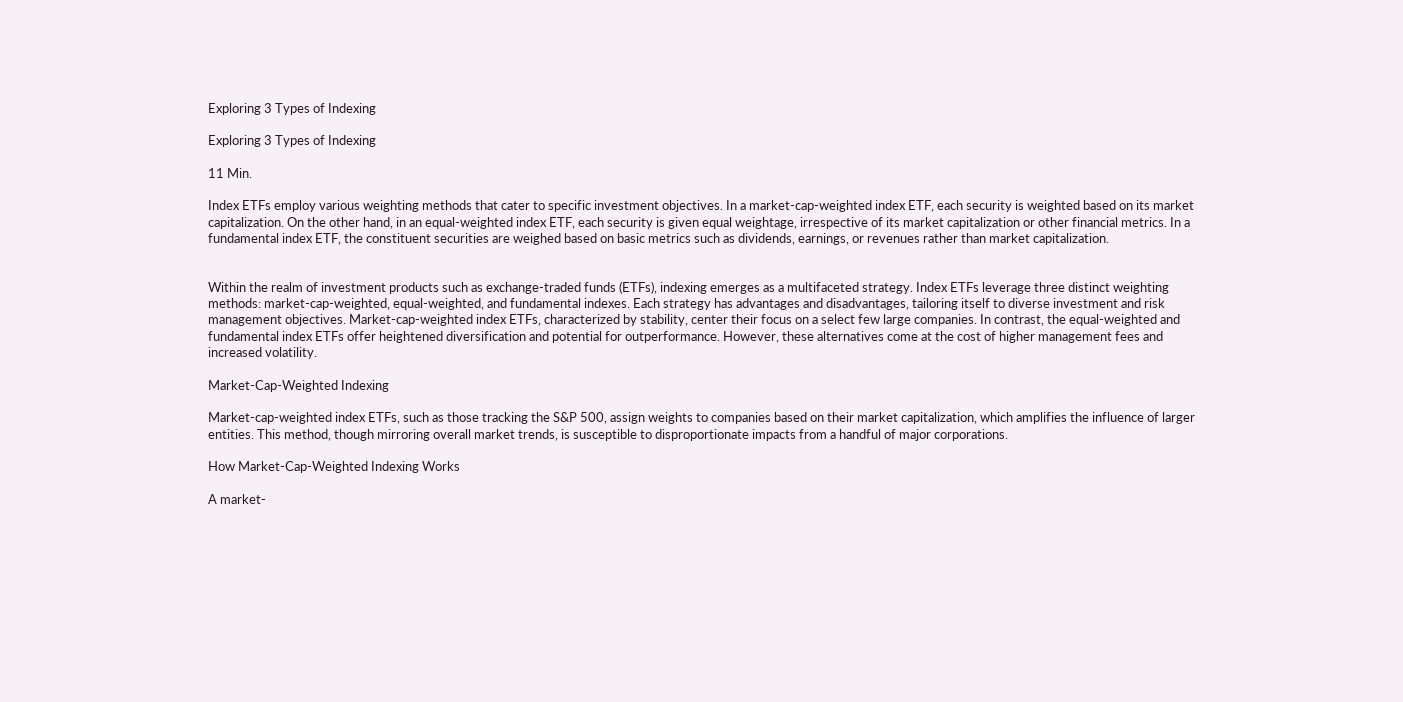Exploring 3 Types of Indexing

Exploring 3 Types of Indexing

11 Min.

Index ETFs employ various weighting methods that cater to specific investment objectives. In a market-cap-weighted index ETF, each security is weighted based on its market capitalization. On the other hand, in an equal-weighted index ETF, each security is given equal weightage, irrespective of its market capitalization or other financial metrics. In a fundamental index ETF, the constituent securities are weighed based on basic metrics such as dividends, earnings, or revenues rather than market capitalization.


Within the realm of investment products such as exchange-traded funds (ETFs), indexing emerges as a multifaceted strategy. Index ETFs leverage three distinct weighting methods: market-cap-weighted, equal-weighted, and fundamental indexes. Each strategy has advantages and disadvantages, tailoring itself to diverse investment and risk management objectives. Market-cap-weighted index ETFs, characterized by stability, center their focus on a select few large companies. In contrast, the equal-weighted and fundamental index ETFs offer heightened diversification and potential for outperformance. However, these alternatives come at the cost of higher management fees and increased volatility.

Market-Cap-Weighted Indexing

Market-cap-weighted index ETFs, such as those tracking the S&P 500, assign weights to companies based on their market capitalization, which amplifies the influence of larger entities. This method, though mirroring overall market trends, is susceptible to disproportionate impacts from a handful of major corporations.

How Market-Cap-Weighted Indexing Works

A market-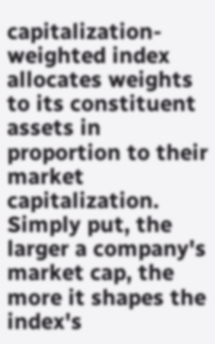capitalization-weighted index allocates weights to its constituent assets in proportion to their market capitalization. Simply put, the larger a company's market cap, the more it shapes the index's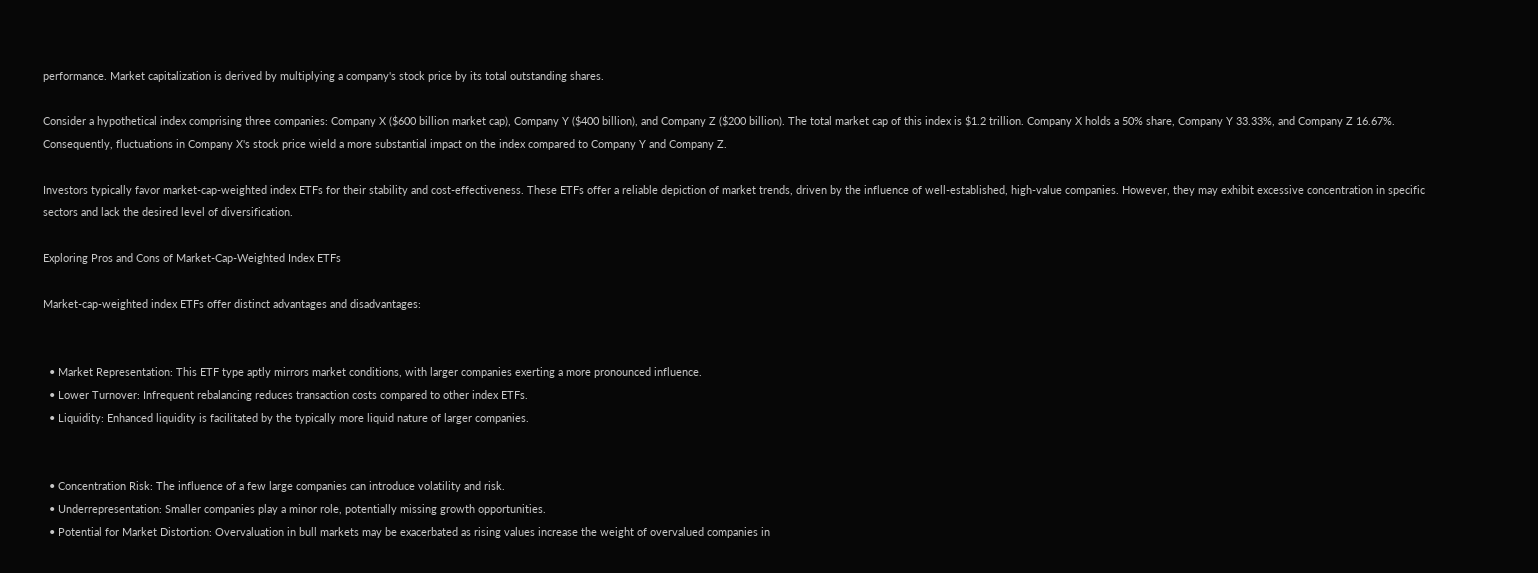performance. Market capitalization is derived by multiplying a company's stock price by its total outstanding shares.

Consider a hypothetical index comprising three companies: Company X ($600 billion market cap), Company Y ($400 billion), and Company Z ($200 billion). The total market cap of this index is $1.2 trillion. Company X holds a 50% share, Company Y 33.33%, and Company Z 16.67%. Consequently, fluctuations in Company X's stock price wield a more substantial impact on the index compared to Company Y and Company Z.

Investors typically favor market-cap-weighted index ETFs for their stability and cost-effectiveness. These ETFs offer a reliable depiction of market trends, driven by the influence of well-established, high-value companies. However, they may exhibit excessive concentration in specific sectors and lack the desired level of diversification.

Exploring Pros and Cons of Market-Cap-Weighted Index ETFs

Market-cap-weighted index ETFs offer distinct advantages and disadvantages:


  • Market Representation: This ETF type aptly mirrors market conditions, with larger companies exerting a more pronounced influence.
  • Lower Turnover: Infrequent rebalancing reduces transaction costs compared to other index ETFs.
  • Liquidity: Enhanced liquidity is facilitated by the typically more liquid nature of larger companies.


  • Concentration Risk: The influence of a few large companies can introduce volatility and risk.
  • Underrepresentation: Smaller companies play a minor role, potentially missing growth opportunities.
  • Potential for Market Distortion: Overvaluation in bull markets may be exacerbated as rising values increase the weight of overvalued companies in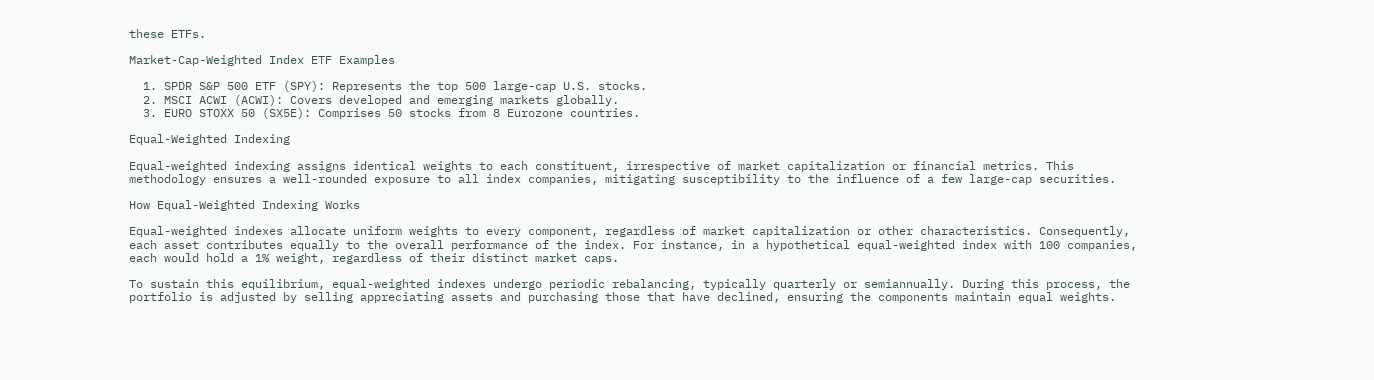these ETFs.

Market-Cap-Weighted Index ETF Examples

  1. SPDR S&P 500 ETF (SPY): Represents the top 500 large-cap U.S. stocks.
  2. MSCI ACWI (ACWI): Covers developed and emerging markets globally.
  3. EURO STOXX 50 (SX5E): Comprises 50 stocks from 8 Eurozone countries.

Equal-Weighted Indexing

Equal-weighted indexing assigns identical weights to each constituent, irrespective of market capitalization or financial metrics. This methodology ensures a well-rounded exposure to all index companies, mitigating susceptibility to the influence of a few large-cap securities.

How Equal-Weighted Indexing Works

Equal-weighted indexes allocate uniform weights to every component, regardless of market capitalization or other characteristics. Consequently, each asset contributes equally to the overall performance of the index. For instance, in a hypothetical equal-weighted index with 100 companies, each would hold a 1% weight, regardless of their distinct market caps.

To sustain this equilibrium, equal-weighted indexes undergo periodic rebalancing, typically quarterly or semiannually. During this process, the portfolio is adjusted by selling appreciating assets and purchasing those that have declined, ensuring the components maintain equal weights.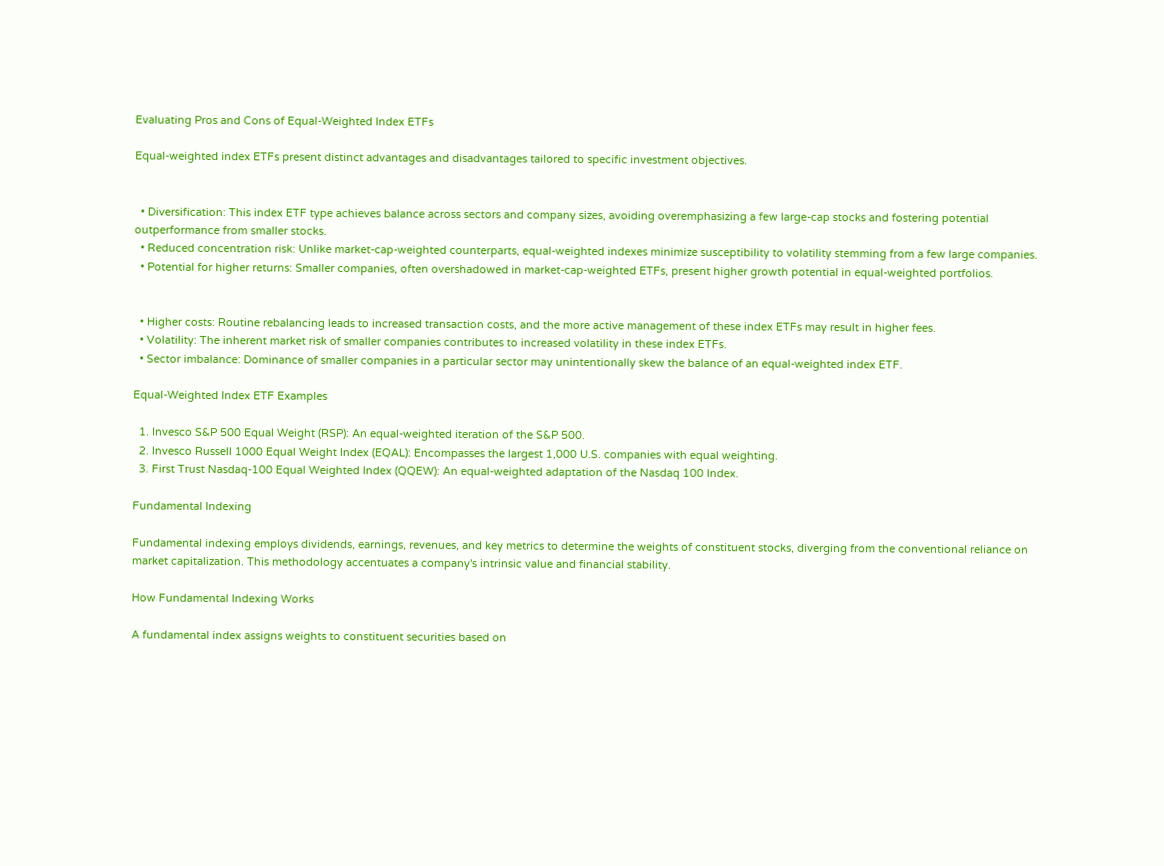Evaluating Pros and Cons of Equal-Weighted Index ETFs

Equal-weighted index ETFs present distinct advantages and disadvantages tailored to specific investment objectives.


  • Diversification: This index ETF type achieves balance across sectors and company sizes, avoiding overemphasizing a few large-cap stocks and fostering potential outperformance from smaller stocks.
  • Reduced concentration risk: Unlike market-cap-weighted counterparts, equal-weighted indexes minimize susceptibility to volatility stemming from a few large companies.
  • Potential for higher returns: Smaller companies, often overshadowed in market-cap-weighted ETFs, present higher growth potential in equal-weighted portfolios.


  • Higher costs: Routine rebalancing leads to increased transaction costs, and the more active management of these index ETFs may result in higher fees.
  • Volatility: The inherent market risk of smaller companies contributes to increased volatility in these index ETFs.
  • Sector imbalance: Dominance of smaller companies in a particular sector may unintentionally skew the balance of an equal-weighted index ETF.

Equal-Weighted Index ETF Examples

  1. Invesco S&P 500 Equal Weight (RSP): An equal-weighted iteration of the S&P 500.
  2. Invesco Russell 1000 Equal Weight Index (EQAL): Encompasses the largest 1,000 U.S. companies with equal weighting.
  3. First Trust Nasdaq-100 Equal Weighted Index (QQEW): An equal-weighted adaptation of the Nasdaq 100 Index.

Fundamental Indexing

Fundamental indexing employs dividends, earnings, revenues, and key metrics to determine the weights of constituent stocks, diverging from the conventional reliance on market capitalization. This methodology accentuates a company's intrinsic value and financial stability.

How Fundamental Indexing Works

A fundamental index assigns weights to constituent securities based on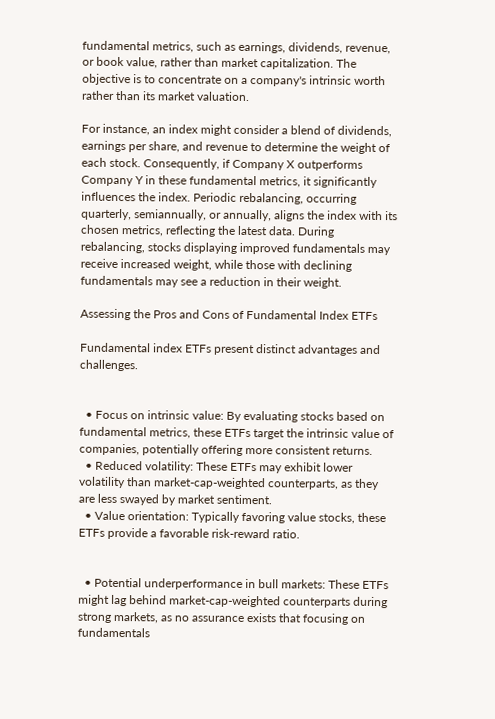fundamental metrics, such as earnings, dividends, revenue, or book value, rather than market capitalization. The objective is to concentrate on a company's intrinsic worth rather than its market valuation.

For instance, an index might consider a blend of dividends, earnings per share, and revenue to determine the weight of each stock. Consequently, if Company X outperforms Company Y in these fundamental metrics, it significantly influences the index. Periodic rebalancing, occurring quarterly, semiannually, or annually, aligns the index with its chosen metrics, reflecting the latest data. During rebalancing, stocks displaying improved fundamentals may receive increased weight, while those with declining fundamentals may see a reduction in their weight.

Assessing the Pros and Cons of Fundamental Index ETFs

Fundamental index ETFs present distinct advantages and challenges.


  • Focus on intrinsic value: By evaluating stocks based on fundamental metrics, these ETFs target the intrinsic value of companies, potentially offering more consistent returns.
  • Reduced volatility: These ETFs may exhibit lower volatility than market-cap-weighted counterparts, as they are less swayed by market sentiment.
  • Value orientation: Typically favoring value stocks, these ETFs provide a favorable risk-reward ratio.


  • Potential underperformance in bull markets: These ETFs might lag behind market-cap-weighted counterparts during strong markets, as no assurance exists that focusing on fundamentals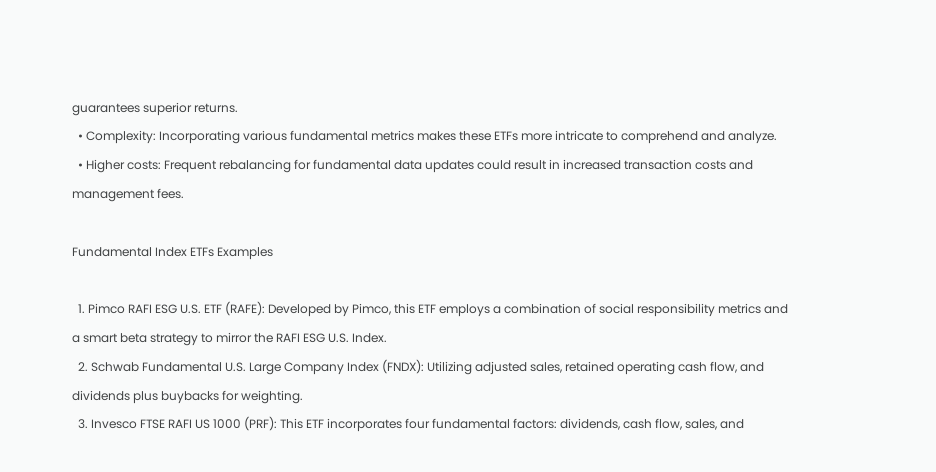guarantees superior returns.
  • Complexity: Incorporating various fundamental metrics makes these ETFs more intricate to comprehend and analyze.
  • Higher costs: Frequent rebalancing for fundamental data updates could result in increased transaction costs and management fees.

Fundamental Index ETFs Examples

  1. Pimco RAFI ESG U.S. ETF (RAFE): Developed by Pimco, this ETF employs a combination of social responsibility metrics and a smart beta strategy to mirror the RAFI ESG U.S. Index.
  2. Schwab Fundamental U.S. Large Company Index (FNDX): Utilizing adjusted sales, retained operating cash flow, and dividends plus buybacks for weighting.
  3. Invesco FTSE RAFI US 1000 (PRF): This ETF incorporates four fundamental factors: dividends, cash flow, sales, and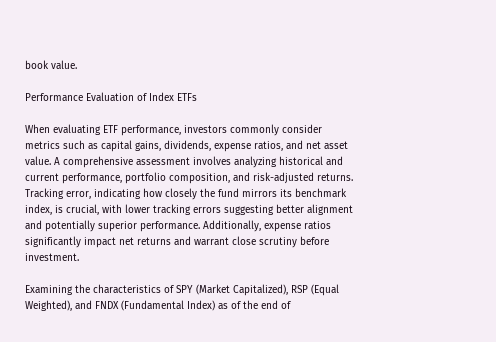book value.

Performance Evaluation of Index ETFs

When evaluating ETF performance, investors commonly consider metrics such as capital gains, dividends, expense ratios, and net asset value. A comprehensive assessment involves analyzing historical and current performance, portfolio composition, and risk-adjusted returns. Tracking error, indicating how closely the fund mirrors its benchmark index, is crucial, with lower tracking errors suggesting better alignment and potentially superior performance. Additionally, expense ratios significantly impact net returns and warrant close scrutiny before investment.

Examining the characteristics of SPY (Market Capitalized), RSP (Equal Weighted), and FNDX (Fundamental Index) as of the end of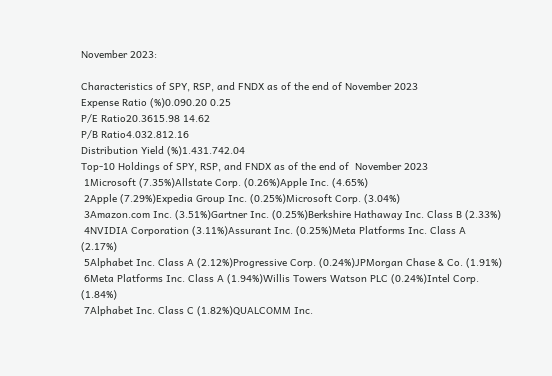November 2023:

Characteristics of SPY, RSP, and FNDX as of the end of November 2023
Expense Ratio (%)0.090.20 0.25
P/E Ratio20.3615.98 14.62
P/B Ratio4.032.812.16
Distribution Yield (%)1.431.742.04
Top-10 Holdings of SPY, RSP, and FNDX as of the end of  November 2023
 1Microsoft (7.35%)Allstate Corp. (0.26%)Apple Inc. (4.65%)
 2Apple (7.29%)Expedia Group Inc. (0.25%)Microsoft Corp. (3.04%)
 3Amazon.com Inc. (3.51%)Gartner Inc. (0.25%)Berkshire Hathaway Inc. Class B (2.33%)
 4NVIDIA Corporation (3.11%)Assurant Inc. (0.25%)Meta Platforms Inc. Class A (2.17%)
 5Alphabet Inc. Class A (2.12%)Progressive Corp. (0.24%)JPMorgan Chase & Co. (1.91%)
 6Meta Platforms Inc. Class A (1.94%)Willis Towers Watson PLC (0.24%)Intel Corp. (1.84%)
 7Alphabet Inc. Class C (1.82%)QUALCOMM Inc.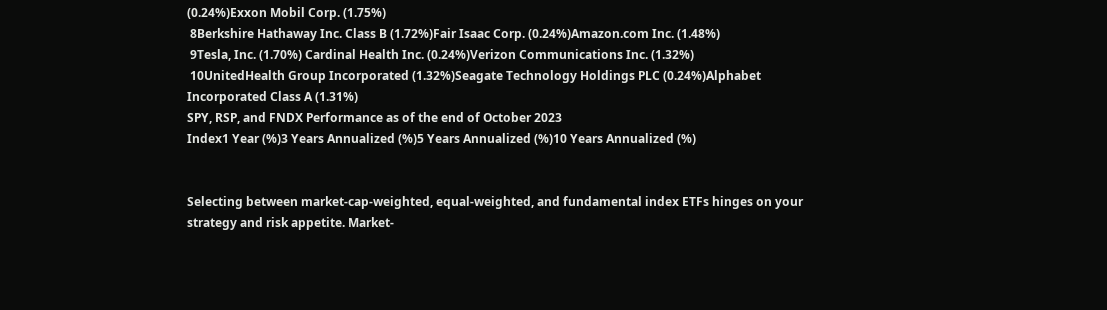(0.24%)Exxon Mobil Corp. (1.75%)
 8Berkshire Hathaway Inc. Class B (1.72%)Fair Isaac Corp. (0.24%)Amazon.com Inc. (1.48%)
 9Tesla, Inc. (1.70%) Cardinal Health Inc. (0.24%)Verizon Communications Inc. (1.32%)
 10UnitedHealth Group Incorporated (1.32%)Seagate Technology Holdings PLC (0.24%)Alphabet Incorporated Class A (1.31%)
SPY, RSP, and FNDX Performance as of the end of October 2023
Index1 Year (%)3 Years Annualized (%)5 Years Annualized (%)10 Years Annualized (%)


Selecting between market-cap-weighted, equal-weighted, and fundamental index ETFs hinges on your strategy and risk appetite. Market-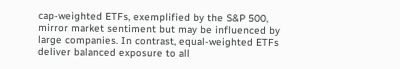cap-weighted ETFs, exemplified by the S&P 500, mirror market sentiment but may be influenced by large companies. In contrast, equal-weighted ETFs deliver balanced exposure to all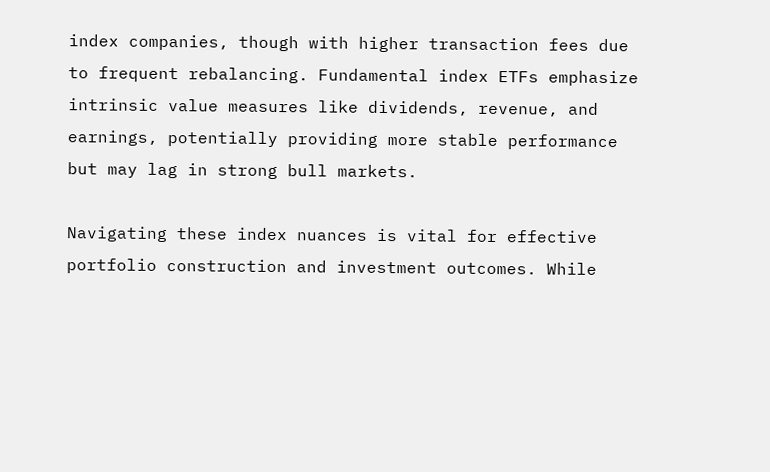index companies, though with higher transaction fees due to frequent rebalancing. Fundamental index ETFs emphasize intrinsic value measures like dividends, revenue, and earnings, potentially providing more stable performance but may lag in strong bull markets.

Navigating these index nuances is vital for effective portfolio construction and investment outcomes. While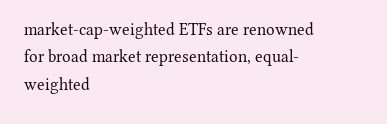market-cap-weighted ETFs are renowned for broad market representation, equal-weighted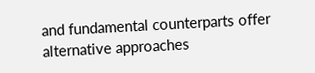and fundamental counterparts offer alternative approaches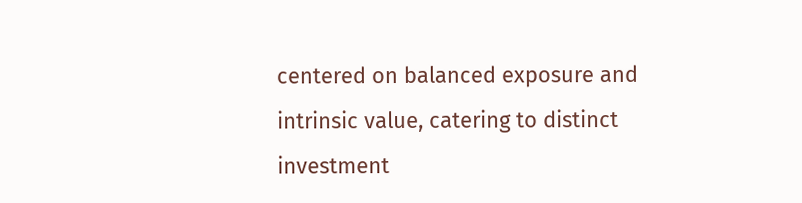centered on balanced exposure and intrinsic value, catering to distinct investment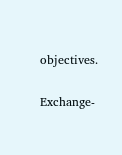objectives.

Exchange-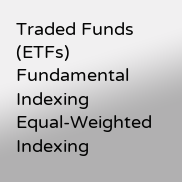Traded Funds (ETFs)
Fundamental Indexing
Equal-Weighted Indexing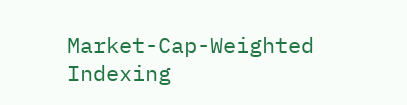Market-Cap-Weighted Indexing